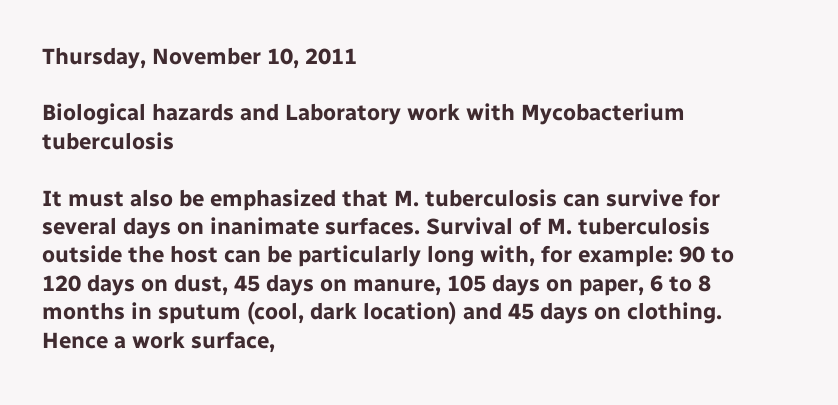Thursday, November 10, 2011

Biological hazards and Laboratory work with Mycobacterium tuberculosis

It must also be emphasized that M. tuberculosis can survive for several days on inanimate surfaces. Survival of M. tuberculosis outside the host can be particularly long with, for example: 90 to 120 days on dust, 45 days on manure, 105 days on paper, 6 to 8 months in sputum (cool, dark location) and 45 days on clothing. Hence a work surface,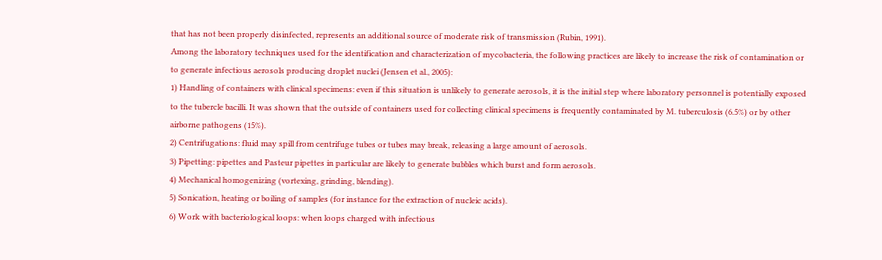that has not been properly disinfected, represents an additional source of moderate risk of transmission (Rubin, 1991).
Among the laboratory techniques used for the identification and characterization of mycobacteria, the following practices are likely to increase the risk of contamination or to generate infectious aerosols producing droplet nuclei (Jensen et al., 2005):
1) Handling of containers with clinical specimens: even if this situation is unlikely to generate aerosols, it is the initial step where laboratory personnel is potentially exposed to the tubercle bacilli. It was shown that the outside of containers used for collecting clinical specimens is frequently contaminated by M. tuberculosis (6.5%) or by other airborne pathogens (15%).
2) Centrifugations: fluid may spill from centrifuge tubes or tubes may break, releasing a large amount of aerosols.
3) Pipetting: pipettes and Pasteur pipettes in particular are likely to generate bubbles which burst and form aerosols.
4) Mechanical homogenizing (vortexing, grinding, blending).
5) Sonication, heating or boiling of samples (for instance for the extraction of nucleic acids).
6) Work with bacteriological loops: when loops charged with infectious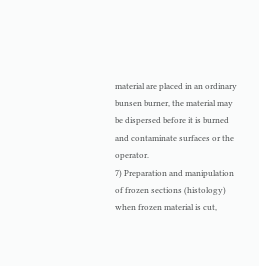material are placed in an ordinary bunsen burner, the material may be dispersed before it is burned and contaminate surfaces or the operator.
7) Preparation and manipulation of frozen sections (histology) when frozen material is cut,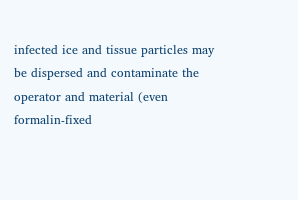infected ice and tissue particles may be dispersed and contaminate the operator and material (even formalin-fixed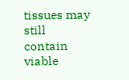tissues may still contain viable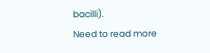bacilli).
Need to read more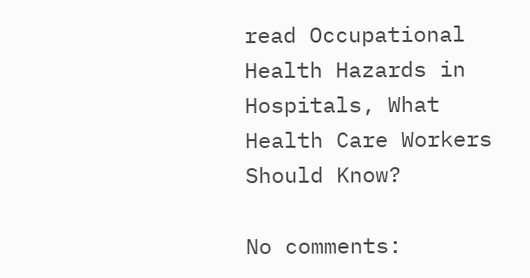read Occupational Health Hazards in Hospitals, What Health Care Workers Should Know?

No comments: